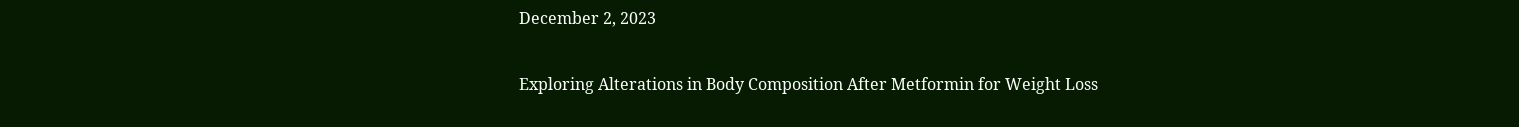December 2, 2023

Exploring Alterations in Body Composition After Metformin for Weight Loss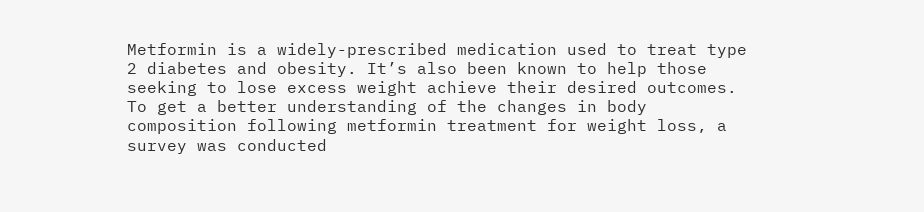Metformin is a widely-prescribed medication used to treat type 2 diabetes and obesity. It’s also been known to help those seeking to lose excess weight achieve their desired outcomes. To get a better understanding of the changes in body composition following metformin treatment for weight loss, a survey was conducted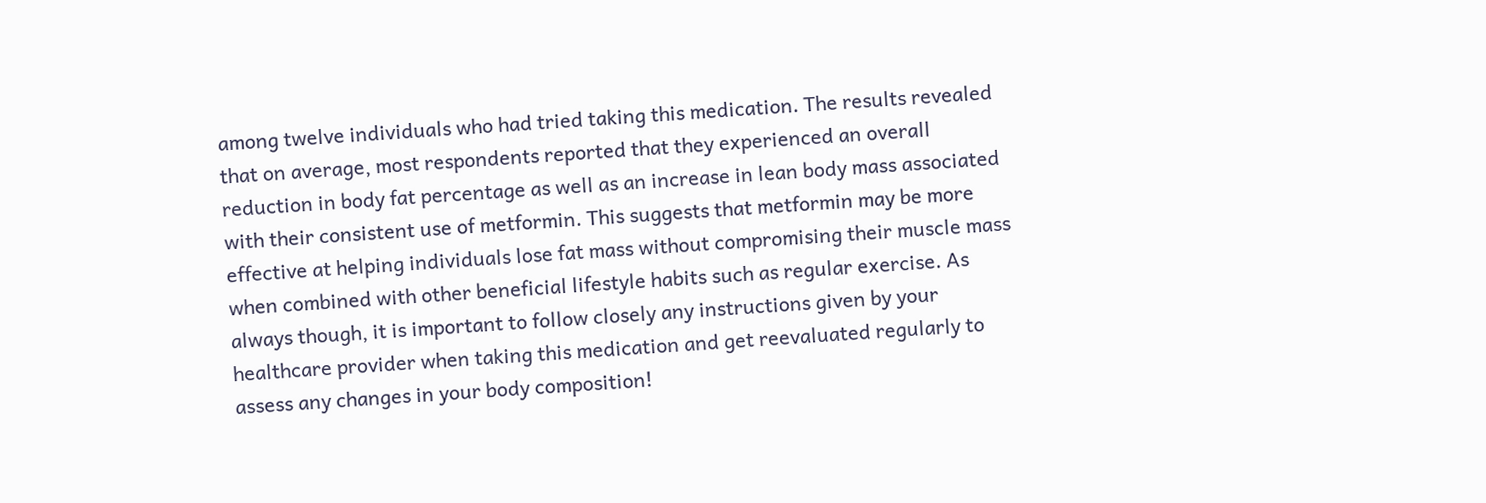among twelve individuals who had tried taking this medication. The results revealed that on average, most respondents reported that they experienced an overall reduction in body fat percentage as well as an increase in lean body mass associated with their consistent use of metformin. This suggests that metformin may be more effective at helping individuals lose fat mass without compromising their muscle mass when combined with other beneficial lifestyle habits such as regular exercise. As always though, it is important to follow closely any instructions given by your healthcare provider when taking this medication and get reevaluated regularly to assess any changes in your body composition!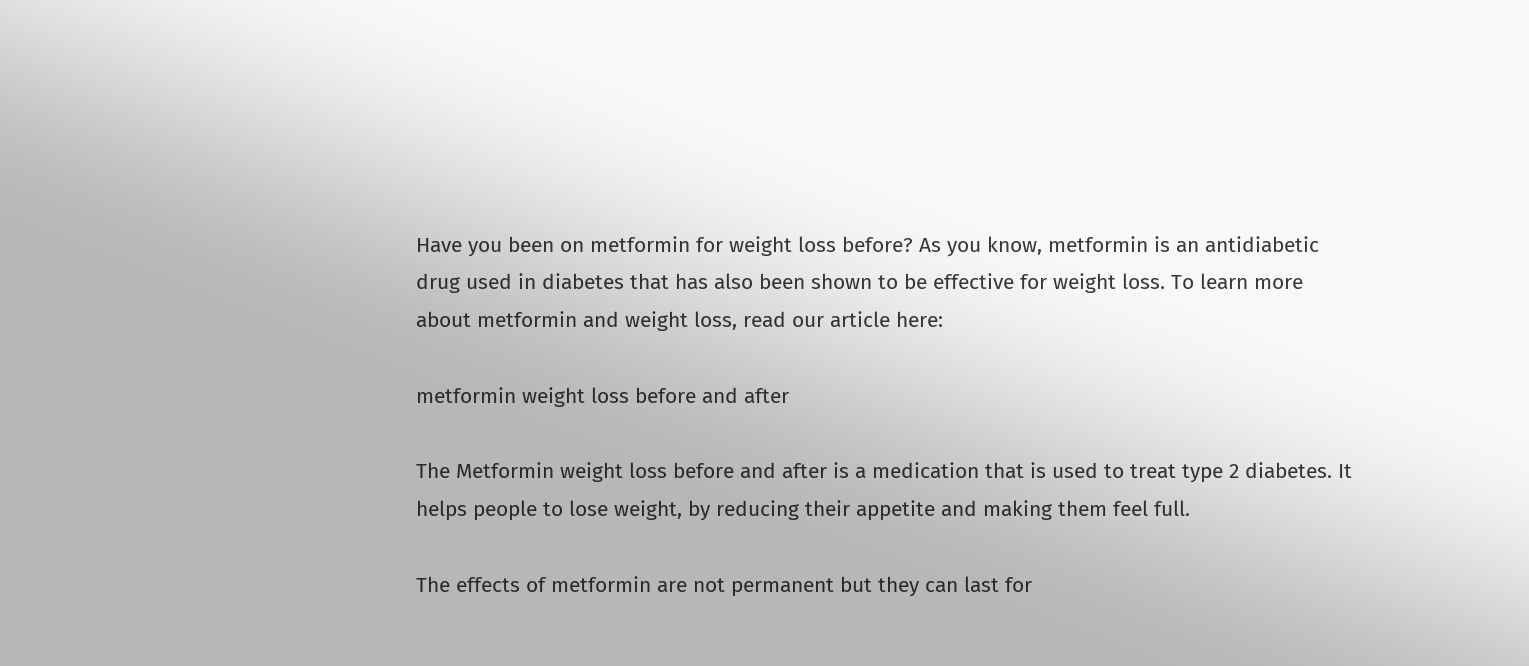Have you been on metformin for weight loss before? As you know, metformin is an antidiabetic drug used in diabetes that has also been shown to be effective for weight loss. To learn more about metformin and weight loss, read our article here:

metformin weight loss before and after

The Metformin weight loss before and after is a medication that is used to treat type 2 diabetes. It helps people to lose weight, by reducing their appetite and making them feel full.

The effects of metformin are not permanent but they can last for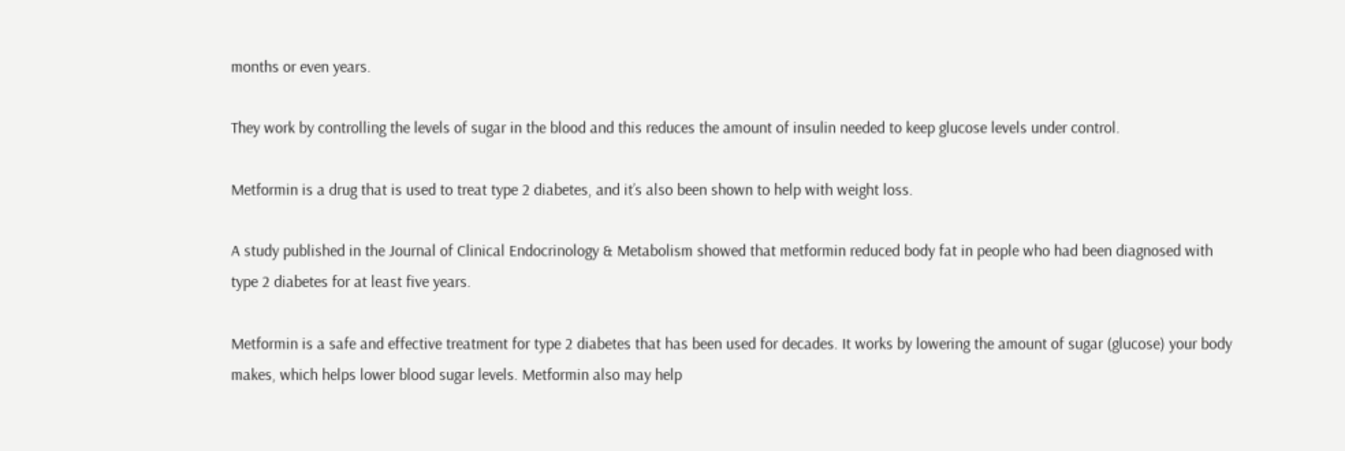months or even years.

They work by controlling the levels of sugar in the blood and this reduces the amount of insulin needed to keep glucose levels under control.

Metformin is a drug that is used to treat type 2 diabetes, and it’s also been shown to help with weight loss.

A study published in the Journal of Clinical Endocrinology & Metabolism showed that metformin reduced body fat in people who had been diagnosed with type 2 diabetes for at least five years.

Metformin is a safe and effective treatment for type 2 diabetes that has been used for decades. It works by lowering the amount of sugar (glucose) your body makes, which helps lower blood sugar levels. Metformin also may help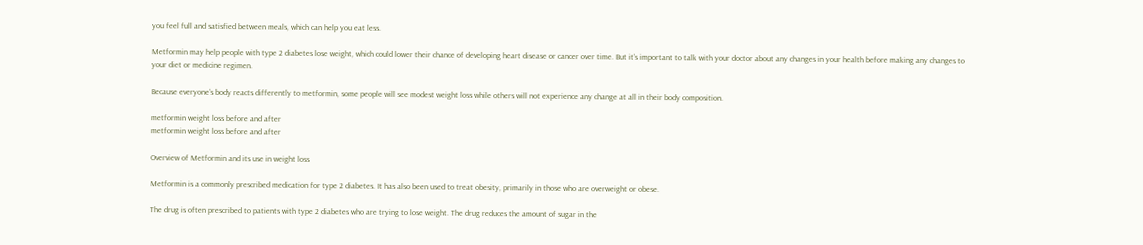you feel full and satisfied between meals, which can help you eat less.

Metformin may help people with type 2 diabetes lose weight, which could lower their chance of developing heart disease or cancer over time. But it’s important to talk with your doctor about any changes in your health before making any changes to your diet or medicine regimen.

Because everyone’s body reacts differently to metformin, some people will see modest weight loss while others will not experience any change at all in their body composition.

metformin weight loss before and after
metformin weight loss before and after

Overview of Metformin and its use in weight loss

Metformin is a commonly prescribed medication for type 2 diabetes. It has also been used to treat obesity, primarily in those who are overweight or obese.

The drug is often prescribed to patients with type 2 diabetes who are trying to lose weight. The drug reduces the amount of sugar in the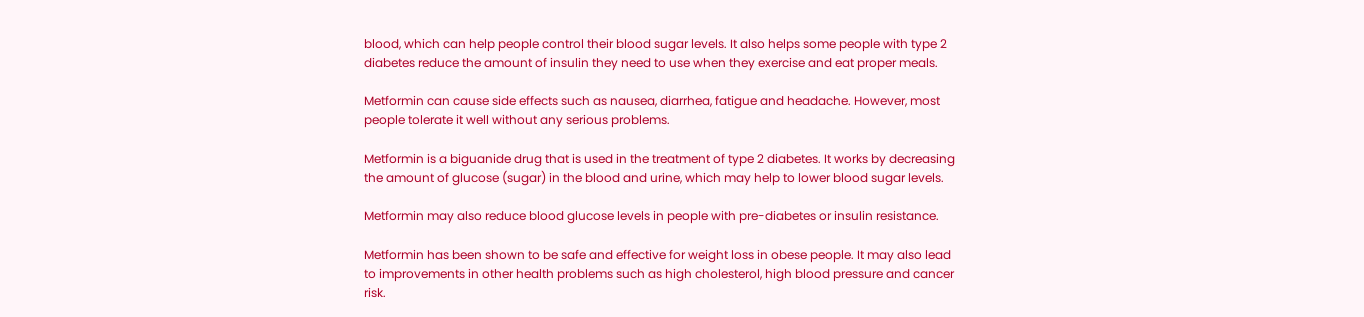blood, which can help people control their blood sugar levels. It also helps some people with type 2 diabetes reduce the amount of insulin they need to use when they exercise and eat proper meals.

Metformin can cause side effects such as nausea, diarrhea, fatigue and headache. However, most people tolerate it well without any serious problems.

Metformin is a biguanide drug that is used in the treatment of type 2 diabetes. It works by decreasing the amount of glucose (sugar) in the blood and urine, which may help to lower blood sugar levels.

Metformin may also reduce blood glucose levels in people with pre-diabetes or insulin resistance.

Metformin has been shown to be safe and effective for weight loss in obese people. It may also lead to improvements in other health problems such as high cholesterol, high blood pressure and cancer risk.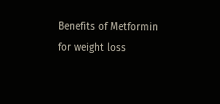Benefits of Metformin for weight loss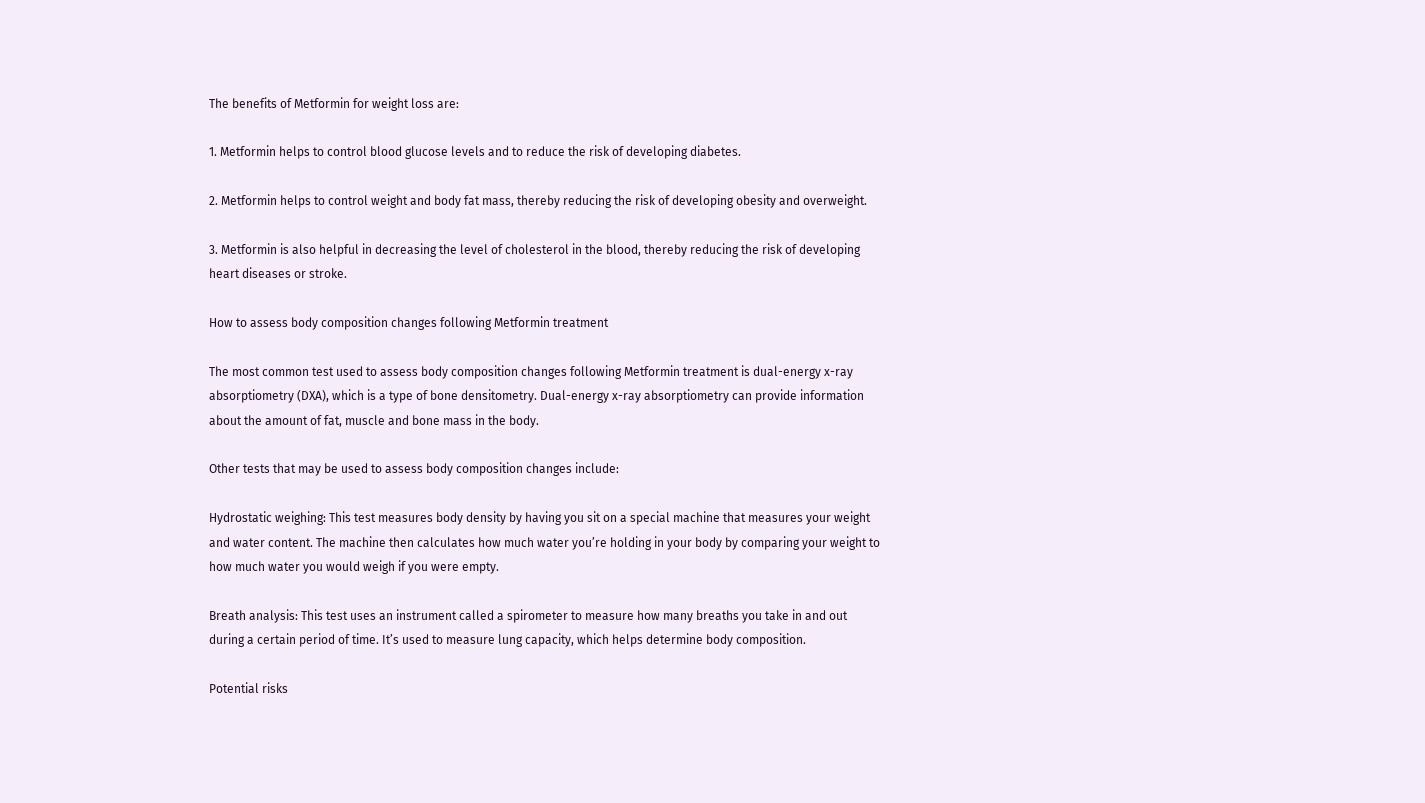The benefits of Metformin for weight loss are:

1. Metformin helps to control blood glucose levels and to reduce the risk of developing diabetes.

2. Metformin helps to control weight and body fat mass, thereby reducing the risk of developing obesity and overweight.

3. Metformin is also helpful in decreasing the level of cholesterol in the blood, thereby reducing the risk of developing heart diseases or stroke.

How to assess body composition changes following Metformin treatment

The most common test used to assess body composition changes following Metformin treatment is dual-energy x-ray absorptiometry (DXA), which is a type of bone densitometry. Dual-energy x-ray absorptiometry can provide information about the amount of fat, muscle and bone mass in the body.

Other tests that may be used to assess body composition changes include:

Hydrostatic weighing: This test measures body density by having you sit on a special machine that measures your weight and water content. The machine then calculates how much water you’re holding in your body by comparing your weight to how much water you would weigh if you were empty.

Breath analysis: This test uses an instrument called a spirometer to measure how many breaths you take in and out during a certain period of time. It’s used to measure lung capacity, which helps determine body composition.

Potential risks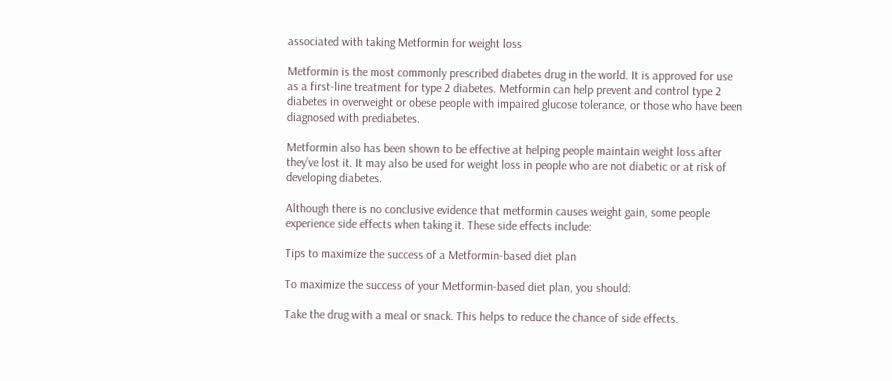associated with taking Metformin for weight loss

Metformin is the most commonly prescribed diabetes drug in the world. It is approved for use as a first-line treatment for type 2 diabetes. Metformin can help prevent and control type 2 diabetes in overweight or obese people with impaired glucose tolerance, or those who have been diagnosed with prediabetes.

Metformin also has been shown to be effective at helping people maintain weight loss after they’ve lost it. It may also be used for weight loss in people who are not diabetic or at risk of developing diabetes.

Although there is no conclusive evidence that metformin causes weight gain, some people experience side effects when taking it. These side effects include:

Tips to maximize the success of a Metformin-based diet plan

To maximize the success of your Metformin-based diet plan, you should:

Take the drug with a meal or snack. This helps to reduce the chance of side effects.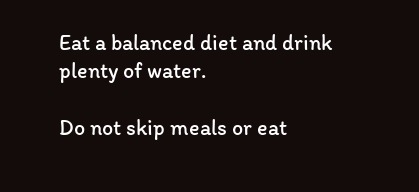Eat a balanced diet and drink plenty of water.

Do not skip meals or eat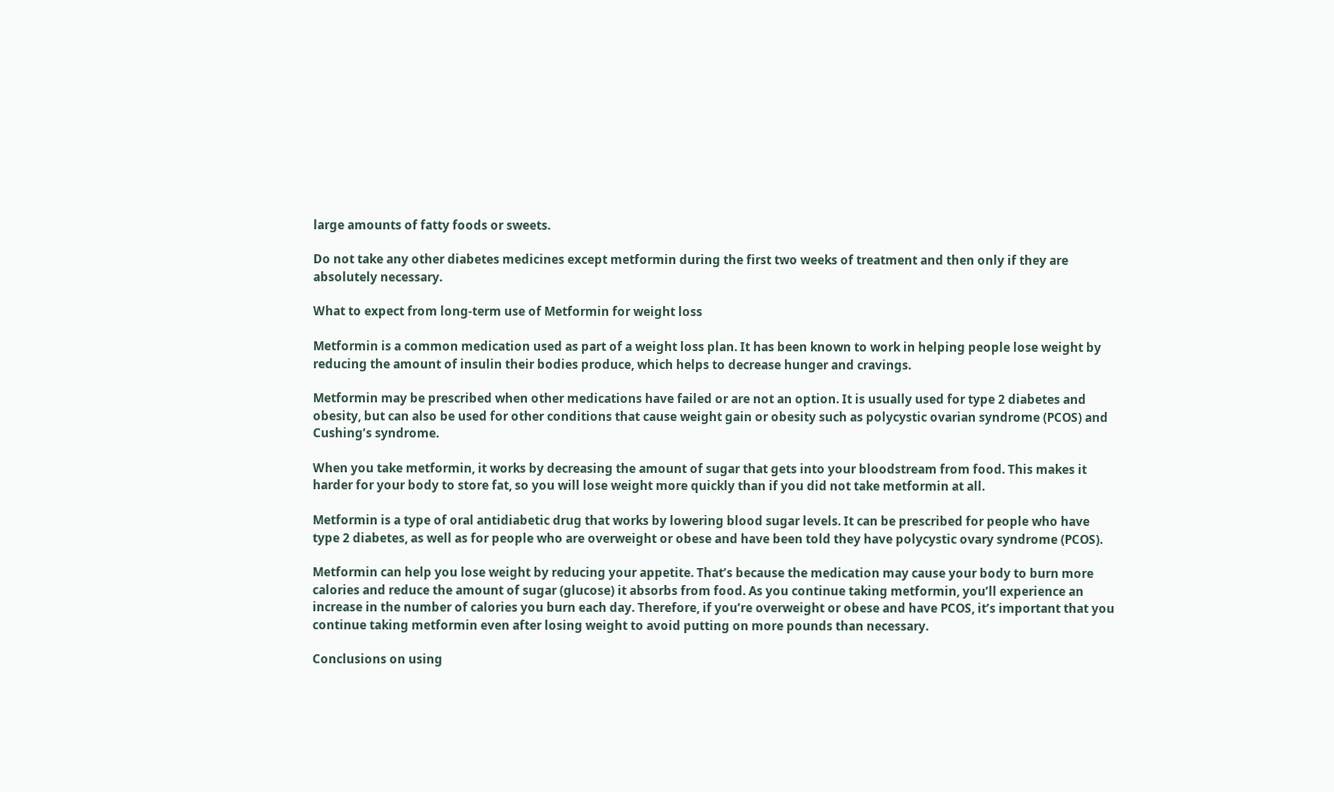large amounts of fatty foods or sweets.

Do not take any other diabetes medicines except metformin during the first two weeks of treatment and then only if they are absolutely necessary.

What to expect from long-term use of Metformin for weight loss

Metformin is a common medication used as part of a weight loss plan. It has been known to work in helping people lose weight by reducing the amount of insulin their bodies produce, which helps to decrease hunger and cravings.

Metformin may be prescribed when other medications have failed or are not an option. It is usually used for type 2 diabetes and obesity, but can also be used for other conditions that cause weight gain or obesity such as polycystic ovarian syndrome (PCOS) and Cushing’s syndrome.

When you take metformin, it works by decreasing the amount of sugar that gets into your bloodstream from food. This makes it harder for your body to store fat, so you will lose weight more quickly than if you did not take metformin at all.

Metformin is a type of oral antidiabetic drug that works by lowering blood sugar levels. It can be prescribed for people who have type 2 diabetes, as well as for people who are overweight or obese and have been told they have polycystic ovary syndrome (PCOS).

Metformin can help you lose weight by reducing your appetite. That’s because the medication may cause your body to burn more calories and reduce the amount of sugar (glucose) it absorbs from food. As you continue taking metformin, you’ll experience an increase in the number of calories you burn each day. Therefore, if you’re overweight or obese and have PCOS, it’s important that you continue taking metformin even after losing weight to avoid putting on more pounds than necessary.

Conclusions on using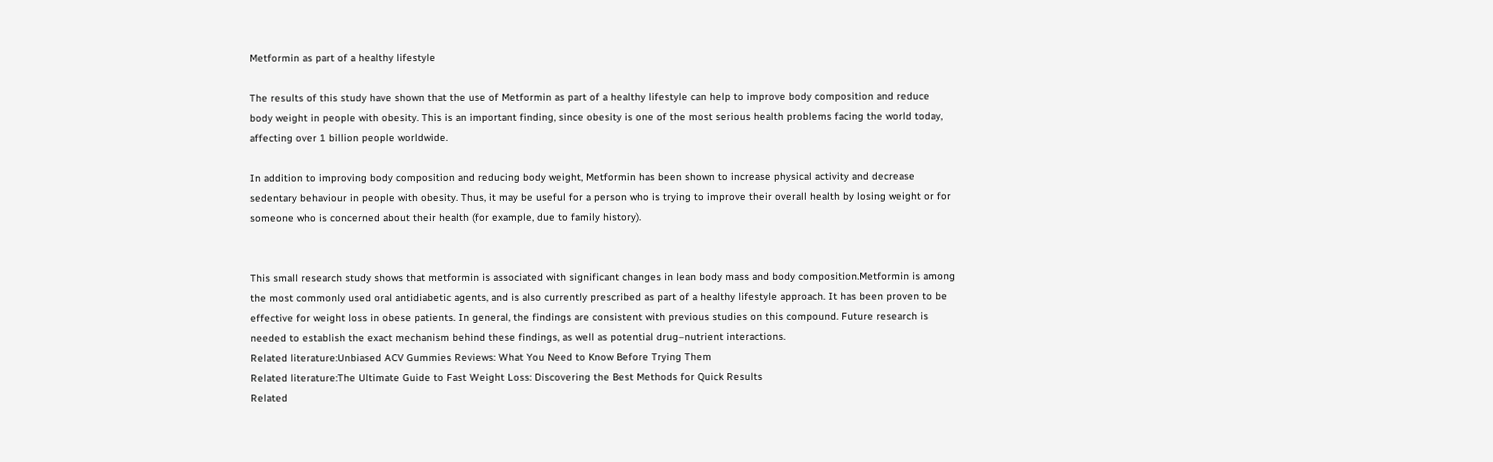Metformin as part of a healthy lifestyle

The results of this study have shown that the use of Metformin as part of a healthy lifestyle can help to improve body composition and reduce body weight in people with obesity. This is an important finding, since obesity is one of the most serious health problems facing the world today, affecting over 1 billion people worldwide.

In addition to improving body composition and reducing body weight, Metformin has been shown to increase physical activity and decrease sedentary behaviour in people with obesity. Thus, it may be useful for a person who is trying to improve their overall health by losing weight or for someone who is concerned about their health (for example, due to family history).


This small research study shows that metformin is associated with significant changes in lean body mass and body composition.Metformin is among the most commonly used oral antidiabetic agents, and is also currently prescribed as part of a healthy lifestyle approach. It has been proven to be effective for weight loss in obese patients. In general, the findings are consistent with previous studies on this compound. Future research is needed to establish the exact mechanism behind these findings, as well as potential drug–nutrient interactions.
Related literature:Unbiased ACV Gummies Reviews: What You Need to Know Before Trying Them
Related literature:The Ultimate Guide to Fast Weight Loss: Discovering the Best Methods for Quick Results
Related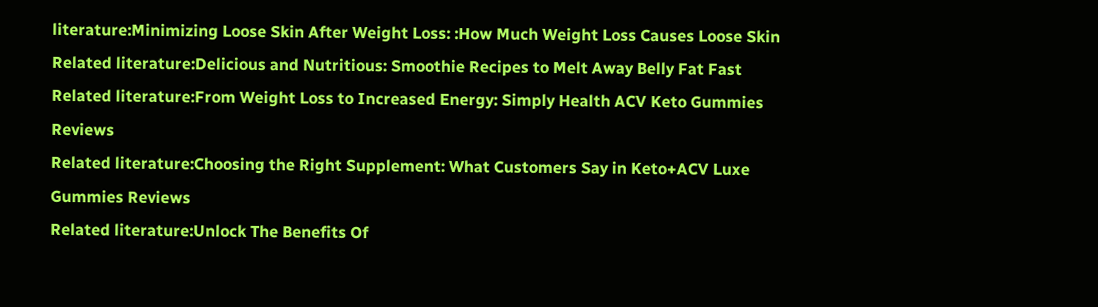literature:Minimizing Loose Skin After Weight Loss: :How Much Weight Loss Causes Loose Skin
Related literature:Delicious and Nutritious: Smoothie Recipes to Melt Away Belly Fat Fast
Related literature:From Weight Loss to Increased Energy: Simply Health ACV Keto Gummies Reviews
Related literature:Choosing the Right Supplement: What Customers Say in Keto+ACV Luxe Gummies Reviews
Related literature:Unlock The Benefits Of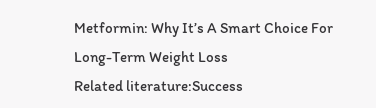Metformin: Why It’s A Smart Choice For Long-Term Weight Loss
Related literature:Success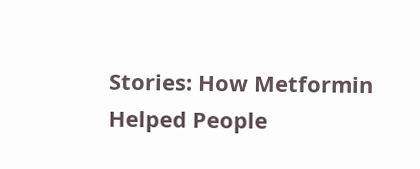Stories: How Metformin Helped People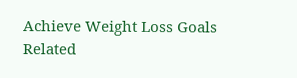Achieve Weight Loss Goals
Related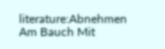literature:Abnehmen Am Bauch Mit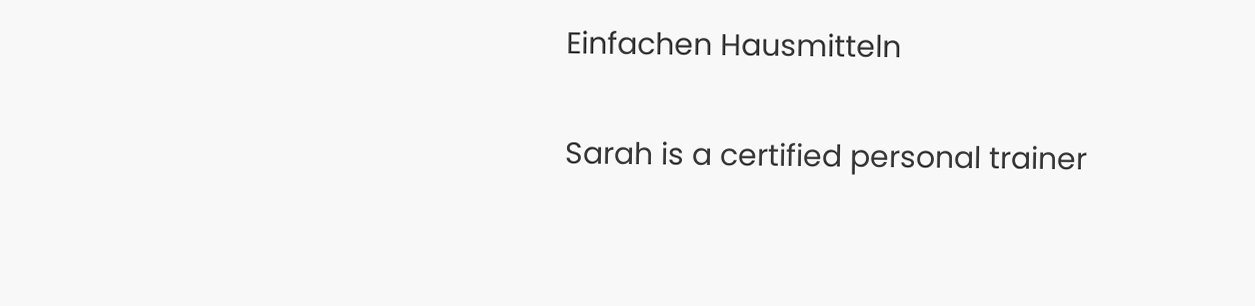Einfachen Hausmitteln

Sarah is a certified personal trainer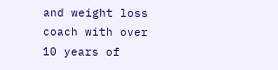and weight loss coach with over 10 years of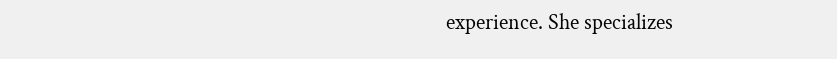experience. She specializes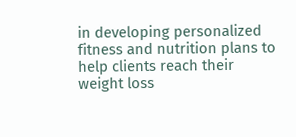in developing personalized fitness and nutrition plans to help clients reach their weight loss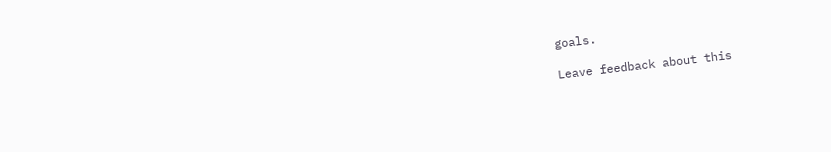goals.

Leave feedback about this